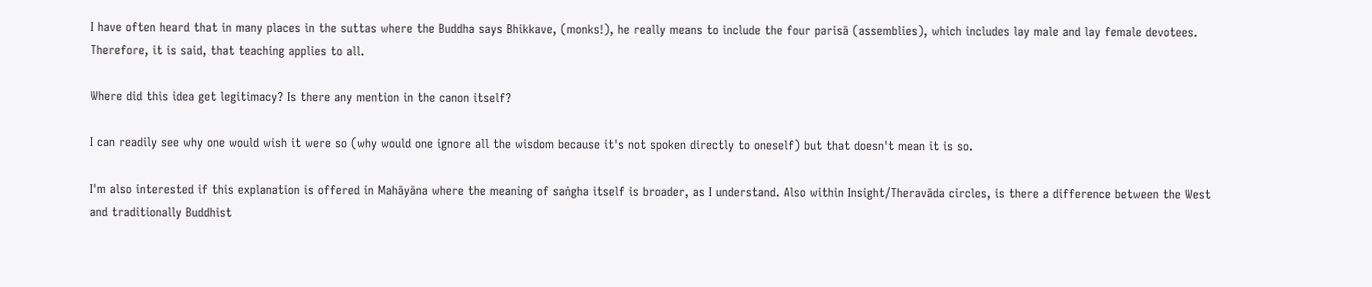I have often heard that in many places in the suttas where the Buddha says Bhikkave, (monks!), he really means to include the four parisā (assemblies), which includes lay male and lay female devotees. Therefore, it is said, that teaching applies to all.

Where did this idea get legitimacy? Is there any mention in the canon itself?

I can readily see why one would wish it were so (why would one ignore all the wisdom because it's not spoken directly to oneself) but that doesn't mean it is so.

I'm also interested if this explanation is offered in Mahāyāna where the meaning of saṅgha itself is broader, as I understand. Also within Insight/Theravāda circles, is there a difference between the West and traditionally Buddhist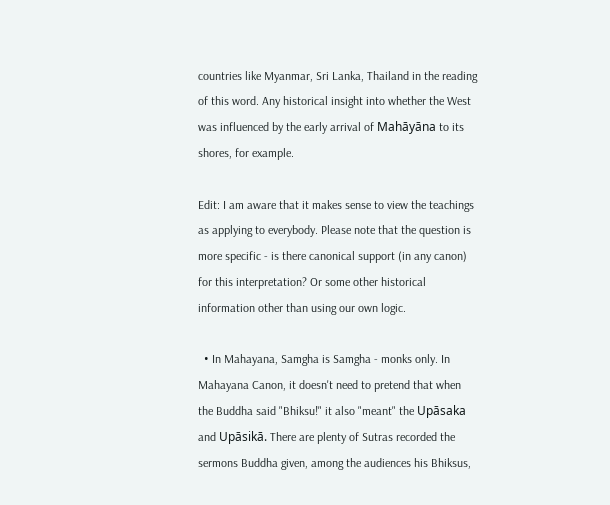countries like Myanmar, Sri Lanka, Thailand in the reading of this word. Any historical insight into whether the West was influenced by the early arrival of Mahāyāna to its shores, for example.

Edit: I am aware that it makes sense to view the teachings as applying to everybody. Please note that the question is more specific - is there canonical support (in any canon) for this interpretation? Or some other historical information other than using our own logic.

  • In Mahayana, Samgha is Samgha - monks only. In Mahayana Canon, it doesn't need to pretend that when the Buddha said "Bhiksu!" it also "meant" the Upāsaka and Upāsikā. There are plenty of Sutras recorded the sermons Buddha given, among the audiences his Bhiksus,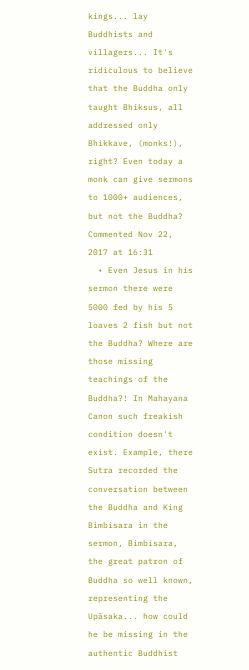kings... lay Buddhists and villagers... It's ridiculous to believe that the Buddha only taught Bhiksus, all addressed only Bhikkave, (monks!), right? Even today a monk can give sermons to 1000+ audiences, but not the Buddha? Commented Nov 22, 2017 at 16:31
  • Even Jesus in his sermon there were 5000 fed by his 5 loaves 2 fish but not the Buddha? Where are those missing teachings of the Buddha?! In Mahayana Canon such freakish condition doesn't exist. Example, there Sutra recorded the conversation between the Buddha and King Bimbisara in the sermon, Bimbisara, the great patron of Buddha so well known, representing the Upāsaka... how could he be missing in the authentic Buddhist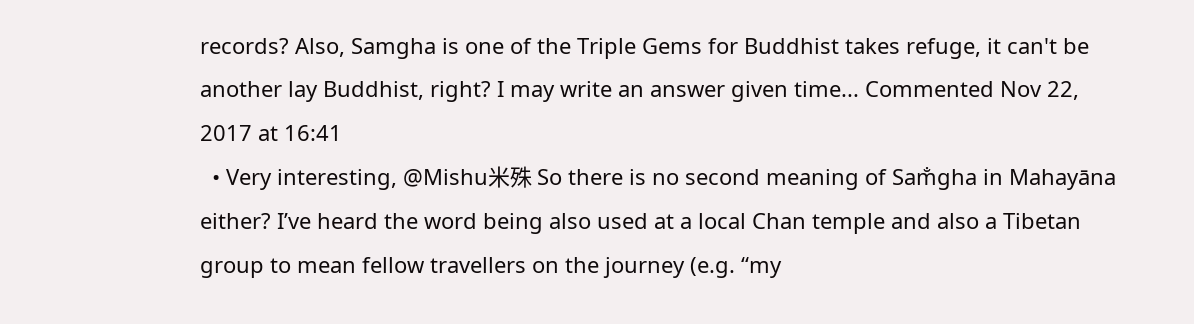records? Also, Samgha is one of the Triple Gems for Buddhist takes refuge, it can't be another lay Buddhist, right? I may write an answer given time... Commented Nov 22, 2017 at 16:41
  • Very interesting, @Mishu米殊 So there is no second meaning of Sam̐gha in Mahayāna either? I’ve heard the word being also used at a local Chan temple and also a Tibetan group to mean fellow travellers on the journey (e.g. “my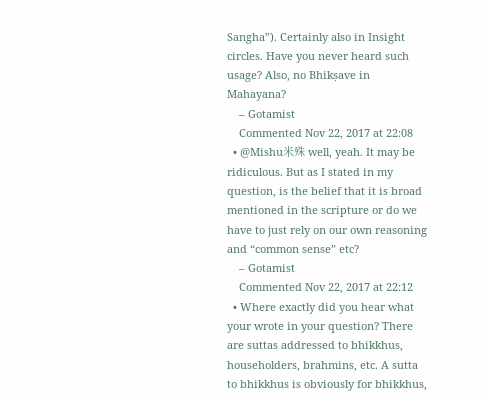Sangha”). Certainly also in Insight circles. Have you never heard such usage? Also, no Bhikṣave in Mahayana?
    – Gotamist
    Commented Nov 22, 2017 at 22:08
  • @Mishu米殊 well, yeah. It may be ridiculous. But as I stated in my question, is the belief that it is broad mentioned in the scripture or do we have to just rely on our own reasoning and “common sense” etc?
    – Gotamist
    Commented Nov 22, 2017 at 22:12
  • Where exactly did you hear what your wrote in your question? There are suttas addressed to bhikkhus, householders, brahmins, etc. A sutta to bhikkhus is obviously for bhikkhus,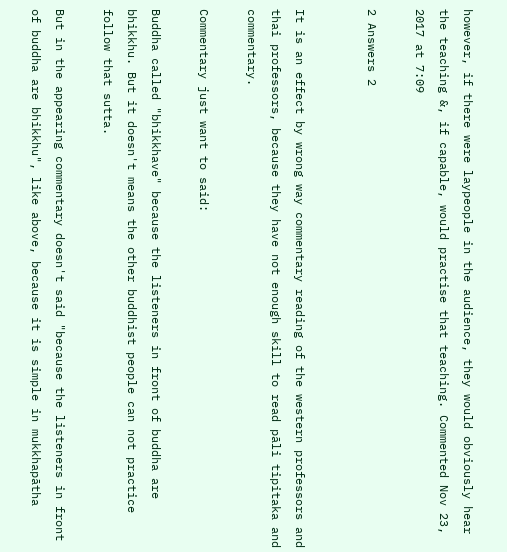however, if there were laypeople in the audience, they would obviously hear the teaching &, if capable, would practise that teaching. Commented Nov 23, 2017 at 7:09

2 Answers 2


It is an effect by wrong way commentary reading of the western professors and thai professors, because they have not enough skill to read pāli tipitaka and commentary.

Commentary just want to said:

Buddha called "bhikkhave" because the listeners in front of buddha are bhikkhu. But it doesn't means the other buddhist people can not practice follow that sutta.

But in the appearing commentary doesn't said "because the listeners in front of buddha are bhikkhu", like above, because it is simple in mukkhapātha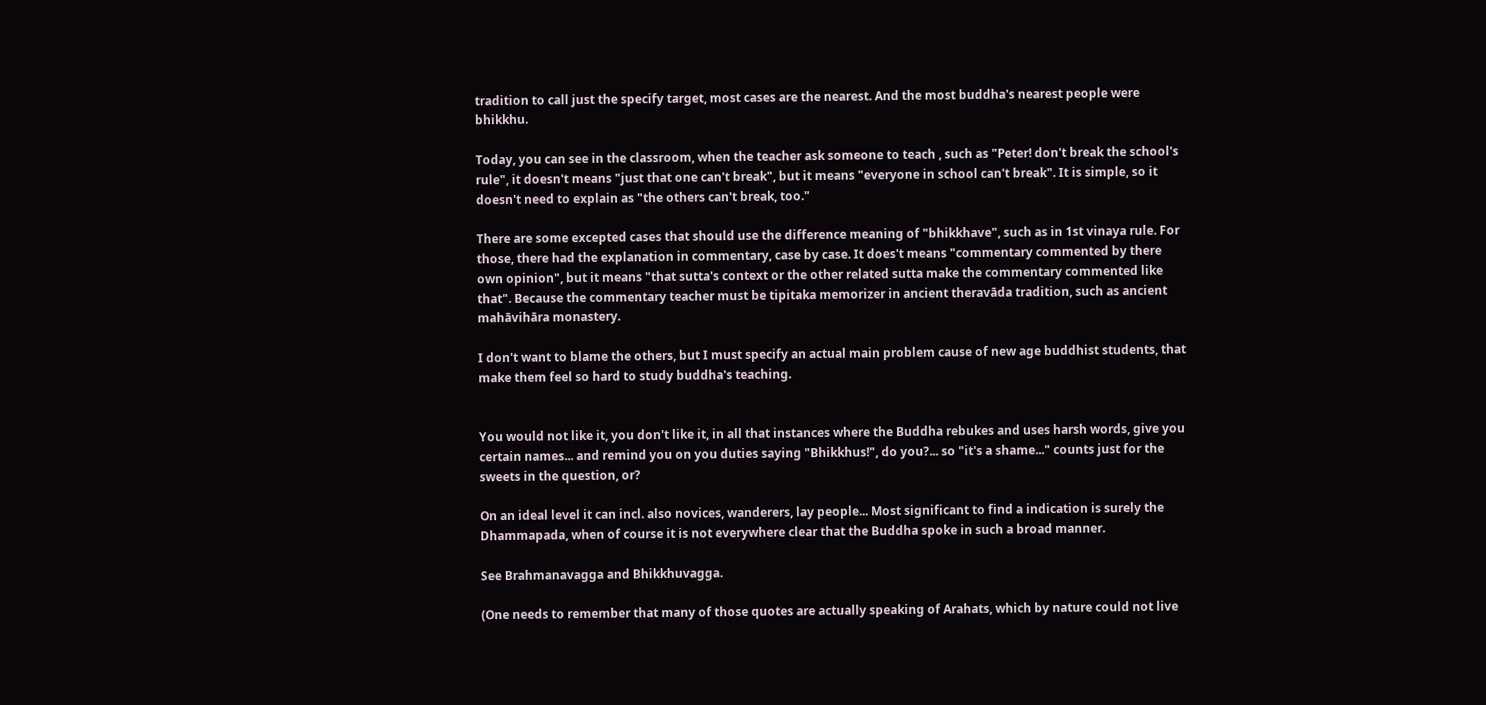tradition to call just the specify target, most cases are the nearest. And the most buddha's nearest people were bhikkhu.

Today, you can see in the classroom, when the teacher ask someone to teach , such as "Peter! don't break the school's rule", it doesn't means "just that one can't break", but it means "everyone in school can't break". It is simple, so it doesn't need to explain as "the others can't break, too."

There are some excepted cases that should use the difference meaning of "bhikkhave", such as in 1st vinaya rule. For those, there had the explanation in commentary, case by case. It does't means "commentary commented by there own opinion", but it means "that sutta's context or the other related sutta make the commentary commented like that". Because the commentary teacher must be tipitaka memorizer in ancient theravāda tradition, such as ancient mahāvihāra monastery.

I don't want to blame the others, but I must specify an actual main problem cause of new age buddhist students, that make them feel so hard to study buddha's teaching.


You would not like it, you don't like it, in all that instances where the Buddha rebukes and uses harsh words, give you certain names... and remind you on you duties saying "Bhikkhus!", do you?... so "it's a shame..." counts just for the sweets in the question, or?

On an ideal level it can incl. also novices, wanderers, lay people... Most significant to find a indication is surely the Dhammapada, when of course it is not everywhere clear that the Buddha spoke in such a broad manner.

See Brahmanavagga and Bhikkhuvagga.

(One needs to remember that many of those quotes are actually speaking of Arahats, which by nature could not live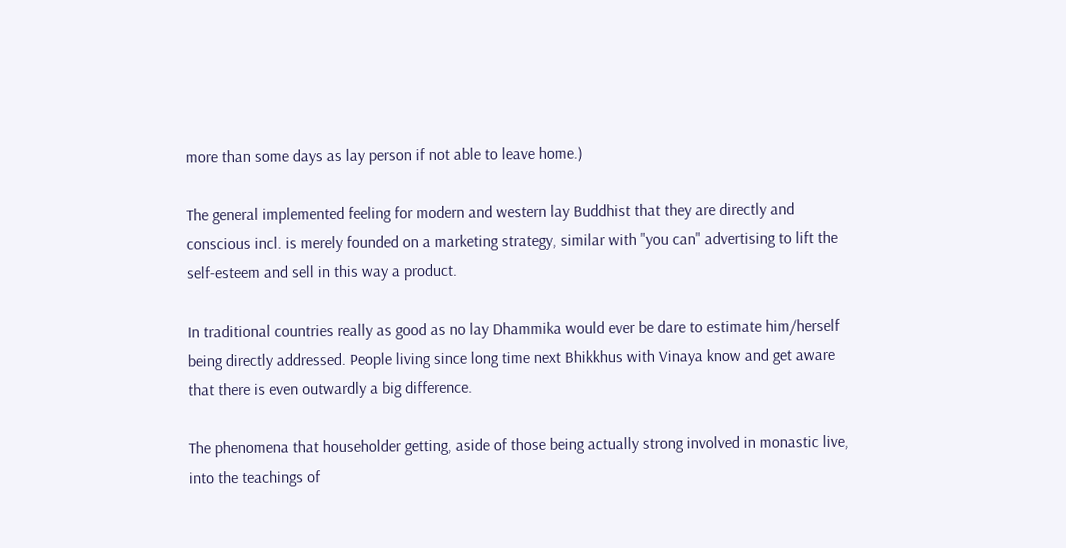more than some days as lay person if not able to leave home.)

The general implemented feeling for modern and western lay Buddhist that they are directly and conscious incl. is merely founded on a marketing strategy, similar with "you can" advertising to lift the self-esteem and sell in this way a product.

In traditional countries really as good as no lay Dhammika would ever be dare to estimate him/herself being directly addressed. People living since long time next Bhikkhus with Vinaya know and get aware that there is even outwardly a big difference.

The phenomena that householder getting, aside of those being actually strong involved in monastic live, into the teachings of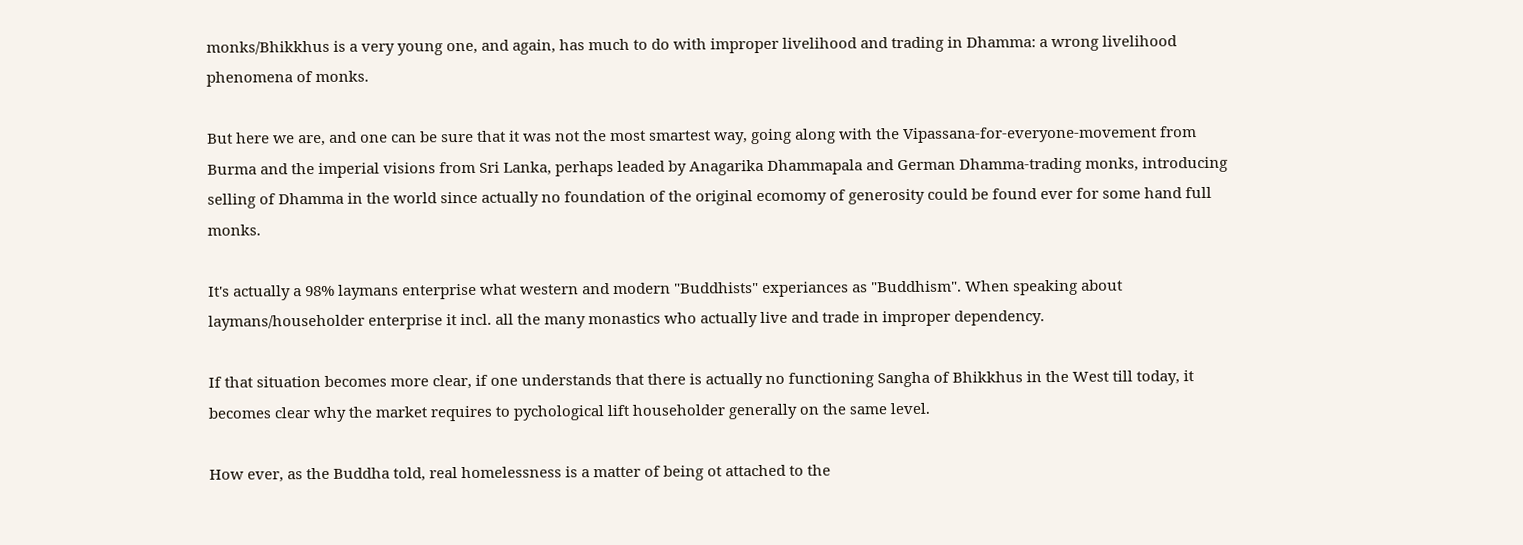monks/Bhikkhus is a very young one, and again, has much to do with improper livelihood and trading in Dhamma: a wrong livelihood phenomena of monks.

But here we are, and one can be sure that it was not the most smartest way, going along with the Vipassana-for-everyone-movement from Burma and the imperial visions from Sri Lanka, perhaps leaded by Anagarika Dhammapala and German Dhamma-trading monks, introducing selling of Dhamma in the world since actually no foundation of the original ecomomy of generosity could be found ever for some hand full monks.

It's actually a 98% laymans enterprise what western and modern "Buddhists" experiances as "Buddhism". When speaking about laymans/householder enterprise it incl. all the many monastics who actually live and trade in improper dependency.

If that situation becomes more clear, if one understands that there is actually no functioning Sangha of Bhikkhus in the West till today, it becomes clear why the market requires to pychological lift householder generally on the same level.

How ever, as the Buddha told, real homelessness is a matter of being ot attached to the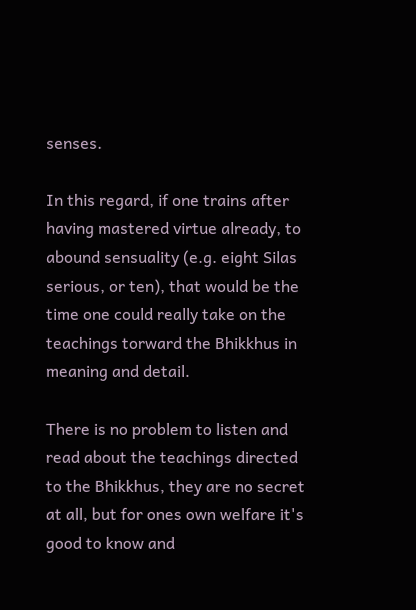senses.

In this regard, if one trains after having mastered virtue already, to abound sensuality (e.g. eight Silas serious, or ten), that would be the time one could really take on the teachings torward the Bhikkhus in meaning and detail.

There is no problem to listen and read about the teachings directed to the Bhikkhus, they are no secret at all, but for ones own welfare it's good to know and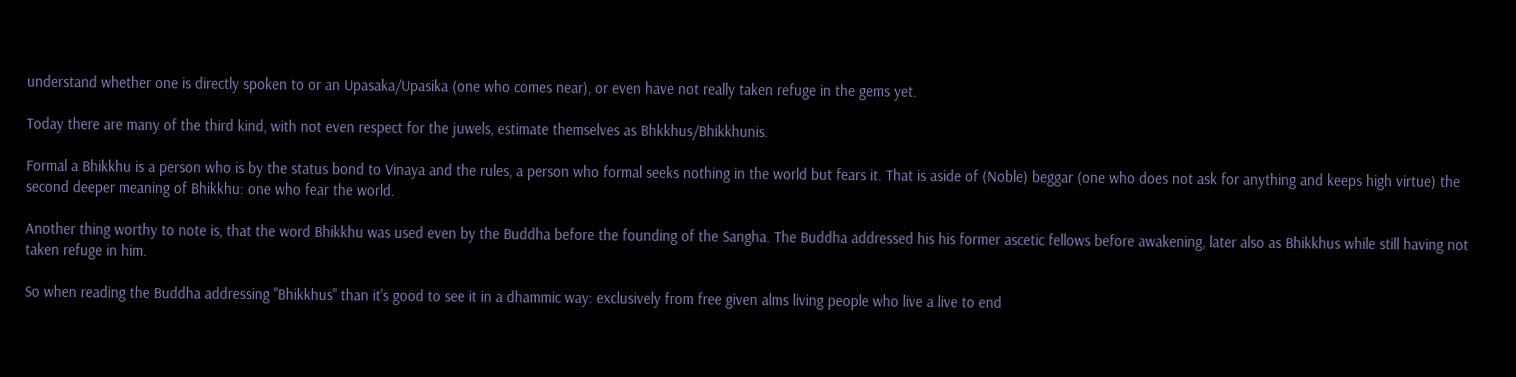understand whether one is directly spoken to or an Upasaka/Upasika (one who comes near), or even have not really taken refuge in the gems yet.

Today there are many of the third kind, with not even respect for the juwels, estimate themselves as Bhkkhus/Bhikkhunis.

Formal a Bhikkhu is a person who is by the status bond to Vinaya and the rules, a person who formal seeks nothing in the world but fears it. That is aside of (Noble) beggar (one who does not ask for anything and keeps high virtue) the second deeper meaning of Bhikkhu: one who fear the world.

Another thing worthy to note is, that the word Bhikkhu was used even by the Buddha before the founding of the Sangha. The Buddha addressed his his former ascetic fellows before awakening, later also as Bhikkhus while still having not taken refuge in him.

So when reading the Buddha addressing "Bhikkhus" than it's good to see it in a dhammic way: exclusively from free given alms living people who live a live to end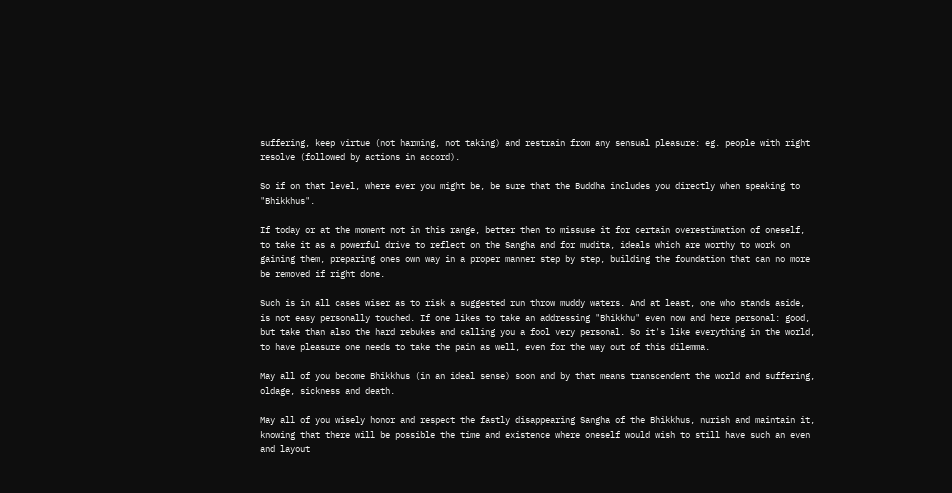suffering, keep virtue (not harming, not taking) and restrain from any sensual pleasure: eg. people with right resolve (followed by actions in accord).

So if on that level, where ever you might be, be sure that the Buddha includes you directly when speaking to "Bhikkhus".

If today or at the moment not in this range, better then to missuse it for certain overestimation of oneself, to take it as a powerful drive to reflect on the Sangha and for mudita, ideals which are worthy to work on gaining them, preparing ones own way in a proper manner step by step, building the foundation that can no more be removed if right done.

Such is in all cases wiser as to risk a suggested run throw muddy waters. And at least, one who stands aside, is not easy personally touched. If one likes to take an addressing "Bhikkhu" even now and here personal: good, but take than also the hard rebukes and calling you a fool very personal. So it's like everything in the world, to have pleasure one needs to take the pain as well, even for the way out of this dilemma.

May all of you become Bhikkhus (in an ideal sense) soon and by that means transcendent the world and suffering, oldage, sickness and death.

May all of you wisely honor and respect the fastly disappearing Sangha of the Bhikkhus, nurish and maintain it, knowing that there will be possible the time and existence where oneself would wish to still have such an even and layout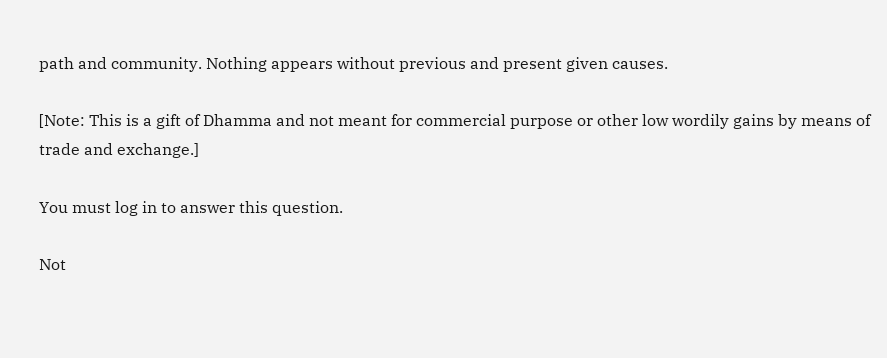path and community. Nothing appears without previous and present given causes.

[Note: This is a gift of Dhamma and not meant for commercial purpose or other low wordily gains by means of trade and exchange.]

You must log in to answer this question.

Not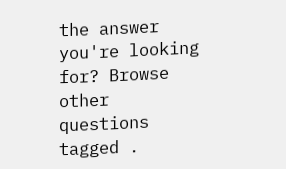the answer you're looking for? Browse other questions tagged .